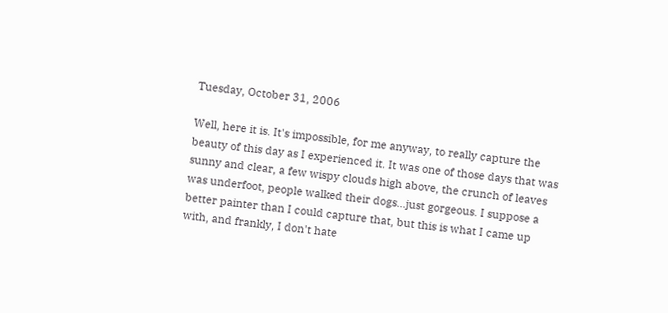Tuesday, October 31, 2006

Well, here it is. It's impossible, for me anyway, to really capture the beauty of this day as I experienced it. It was one of those days that was sunny and clear, a few wispy clouds high above, the crunch of leaves was underfoot, people walked their dogs...just gorgeous. I suppose a better painter than I could capture that, but this is what I came up with, and frankly, I don't hate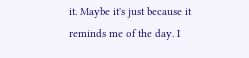it. Maybe it's just because it reminds me of the day. I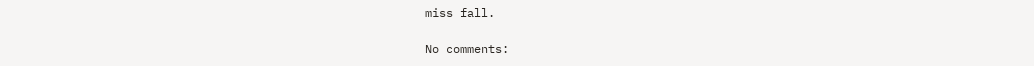miss fall.

No comments: